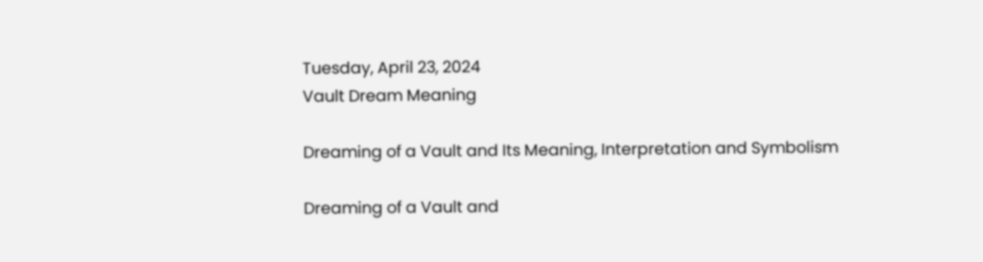Tuesday, April 23, 2024
Vault Dream Meaning

Dreaming of a Vault and Its Meaning, Interpretation and Symbolism

Dreaming of a Vault and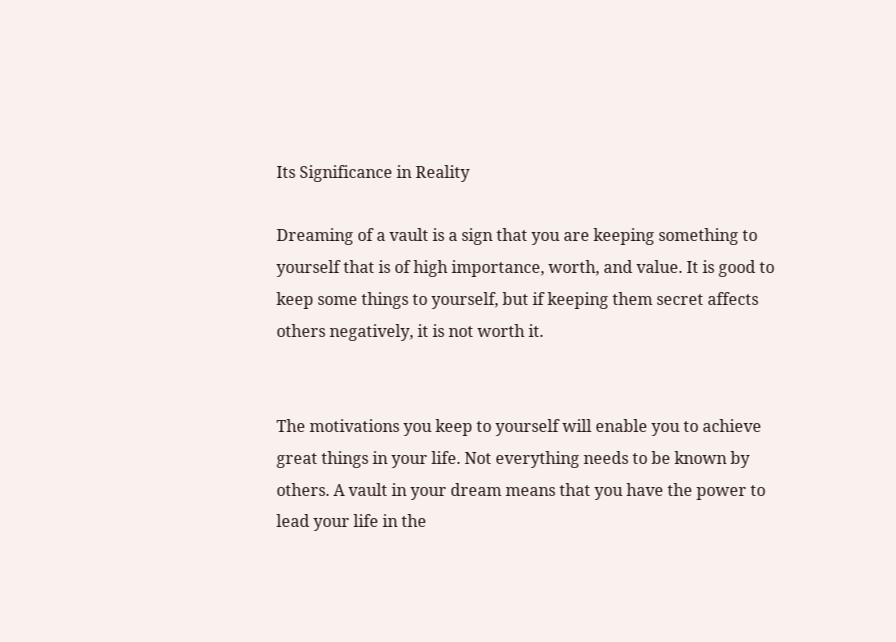Its Significance in Reality

Dreaming of a vault is a sign that you are keeping something to yourself that is of high importance, worth, and value. It is good to keep some things to yourself, but if keeping them secret affects others negatively, it is not worth it.


The motivations you keep to yourself will enable you to achieve great things in your life. Not everything needs to be known by others. A vault in your dream means that you have the power to lead your life in the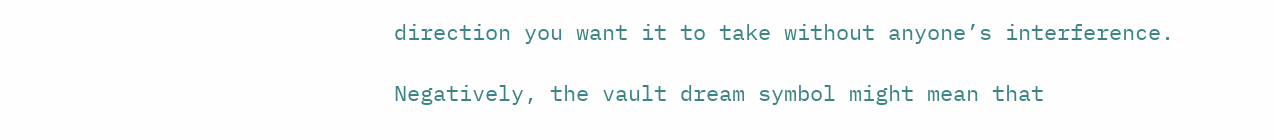direction you want it to take without anyone’s interference.

Negatively, the vault dream symbol might mean that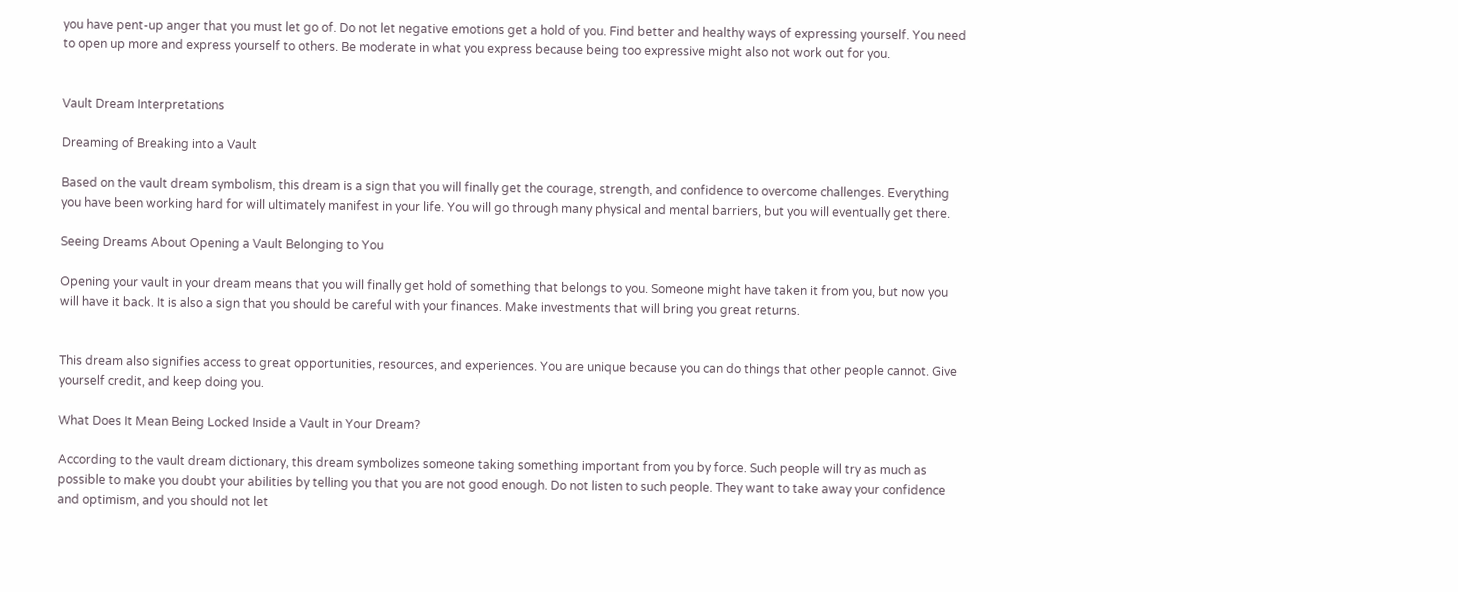you have pent-up anger that you must let go of. Do not let negative emotions get a hold of you. Find better and healthy ways of expressing yourself. You need to open up more and express yourself to others. Be moderate in what you express because being too expressive might also not work out for you.


Vault Dream Interpretations

Dreaming of Breaking into a Vault

Based on the vault dream symbolism, this dream is a sign that you will finally get the courage, strength, and confidence to overcome challenges. Everything you have been working hard for will ultimately manifest in your life. You will go through many physical and mental barriers, but you will eventually get there.

Seeing Dreams About Opening a Vault Belonging to You

Opening your vault in your dream means that you will finally get hold of something that belongs to you. Someone might have taken it from you, but now you will have it back. It is also a sign that you should be careful with your finances. Make investments that will bring you great returns.


This dream also signifies access to great opportunities, resources, and experiences. You are unique because you can do things that other people cannot. Give yourself credit, and keep doing you.

What Does It Mean Being Locked Inside a Vault in Your Dream?

According to the vault dream dictionary, this dream symbolizes someone taking something important from you by force. Such people will try as much as possible to make you doubt your abilities by telling you that you are not good enough. Do not listen to such people. They want to take away your confidence and optimism, and you should not let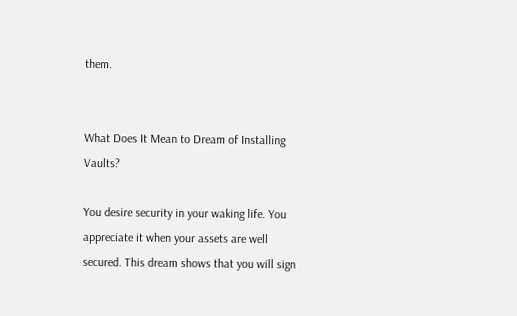them.


What Does It Mean to Dream of Installing Vaults?

You desire security in your waking life. You appreciate it when your assets are well secured. This dream shows that you will sign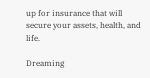up for insurance that will secure your assets, health, and life.

Dreaming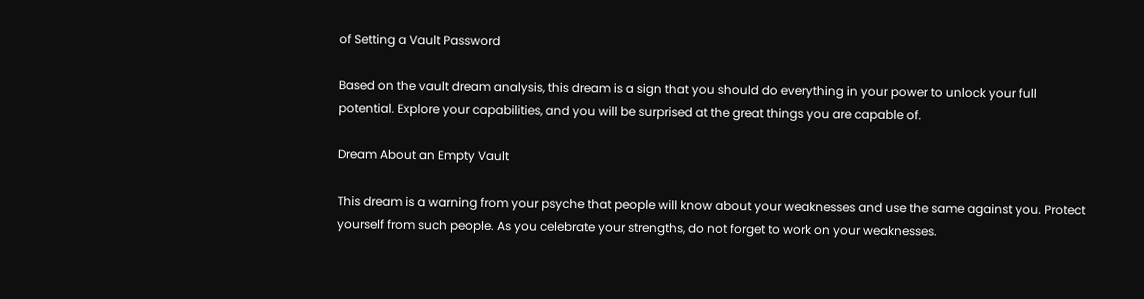of Setting a Vault Password

Based on the vault dream analysis, this dream is a sign that you should do everything in your power to unlock your full potential. Explore your capabilities, and you will be surprised at the great things you are capable of.

Dream About an Empty Vault

This dream is a warning from your psyche that people will know about your weaknesses and use the same against you. Protect yourself from such people. As you celebrate your strengths, do not forget to work on your weaknesses.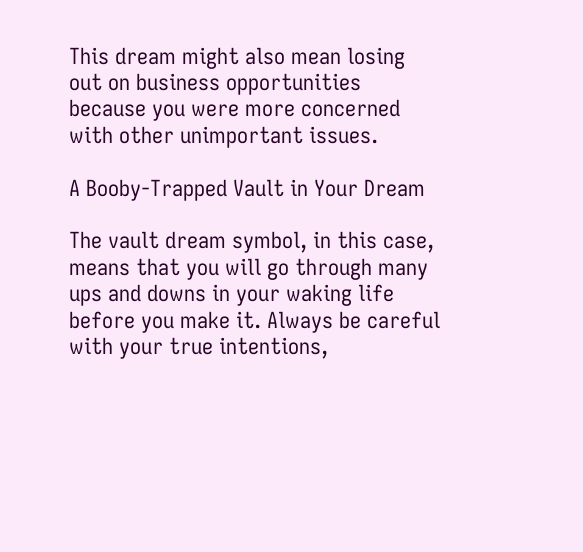This dream might also mean losing out on business opportunities because you were more concerned with other unimportant issues.

A Booby-Trapped Vault in Your Dream

The vault dream symbol, in this case, means that you will go through many ups and downs in your waking life before you make it. Always be careful with your true intentions,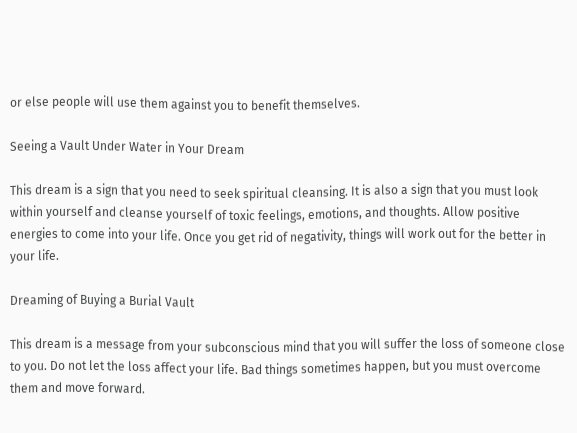or else people will use them against you to benefit themselves.

Seeing a Vault Under Water in Your Dream

This dream is a sign that you need to seek spiritual cleansing. It is also a sign that you must look within yourself and cleanse yourself of toxic feelings, emotions, and thoughts. Allow positive energies to come into your life. Once you get rid of negativity, things will work out for the better in your life.

Dreaming of Buying a Burial Vault

This dream is a message from your subconscious mind that you will suffer the loss of someone close to you. Do not let the loss affect your life. Bad things sometimes happen, but you must overcome them and move forward.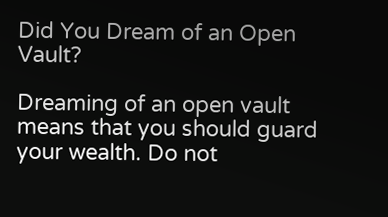Did You Dream of an Open Vault?

Dreaming of an open vault means that you should guard your wealth. Do not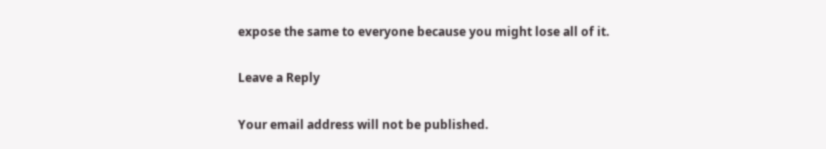expose the same to everyone because you might lose all of it.

Leave a Reply

Your email address will not be published.